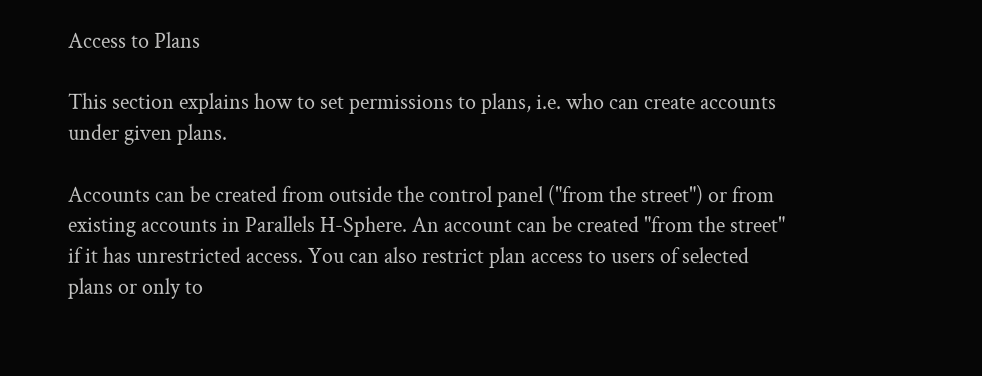Access to Plans

This section explains how to set permissions to plans, i.e. who can create accounts under given plans.

Accounts can be created from outside the control panel ("from the street") or from existing accounts in Parallels H-Sphere. An account can be created "from the street" if it has unrestricted access. You can also restrict plan access to users of selected plans or only to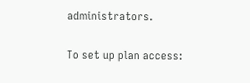administrators.

To set up plan access: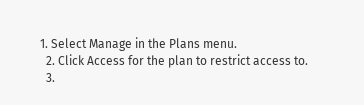1. Select Manage in the Plans menu.
  2. Click Access for the plan to restrict access to.
  3.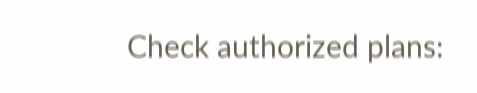Check authorized plans: